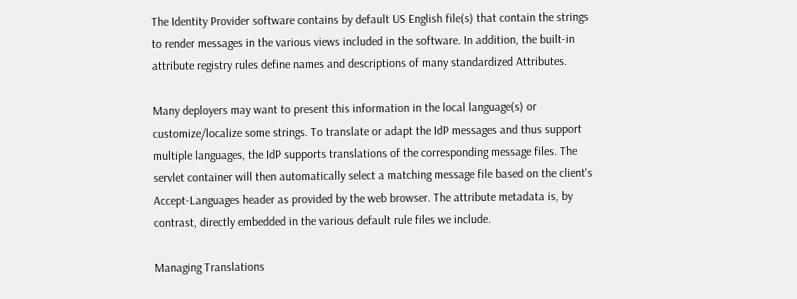The Identity Provider software contains by default US English file(s) that contain the strings to render messages in the various views included in the software. In addition, the built-in attribute registry rules define names and descriptions of many standardized Attributes.

Many deployers may want to present this information in the local language(s) or customize/localize some strings. To translate or adapt the IdP messages and thus support multiple languages, the IdP supports translations of the corresponding message files. The servlet container will then automatically select a matching message file based on the client's Accept-Languages header as provided by the web browser. The attribute metadata is, by contrast, directly embedded in the various default rule files we include.

Managing Translations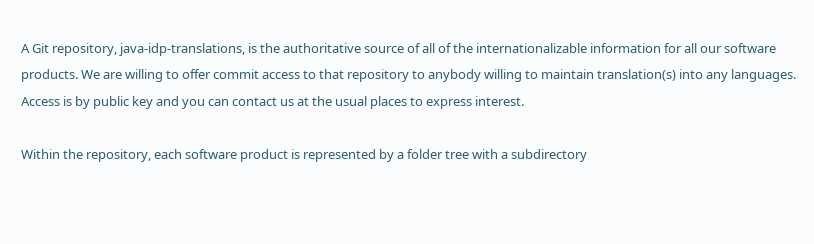A Git repository, java-idp-translations, is the authoritative source of all of the internationalizable information for all our software products. We are willing to offer commit access to that repository to anybody willing to maintain translation(s) into any languages. Access is by public key and you can contact us at the usual places to express interest.

Within the repository, each software product is represented by a folder tree with a subdirectory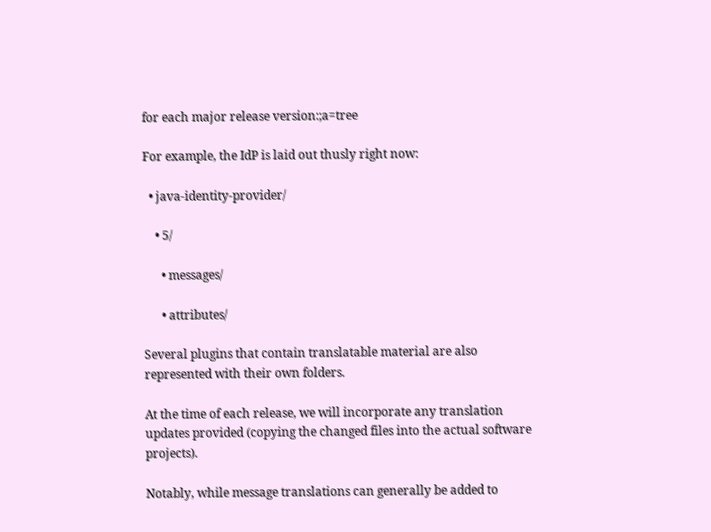for each major release version:;a=tree

For example, the IdP is laid out thusly right now:

  • java-identity-provider/

    • 5/

      • messages/

      • attributes/

Several plugins that contain translatable material are also represented with their own folders.

At the time of each release, we will incorporate any translation updates provided (copying the changed files into the actual software projects).

Notably, while message translations can generally be added to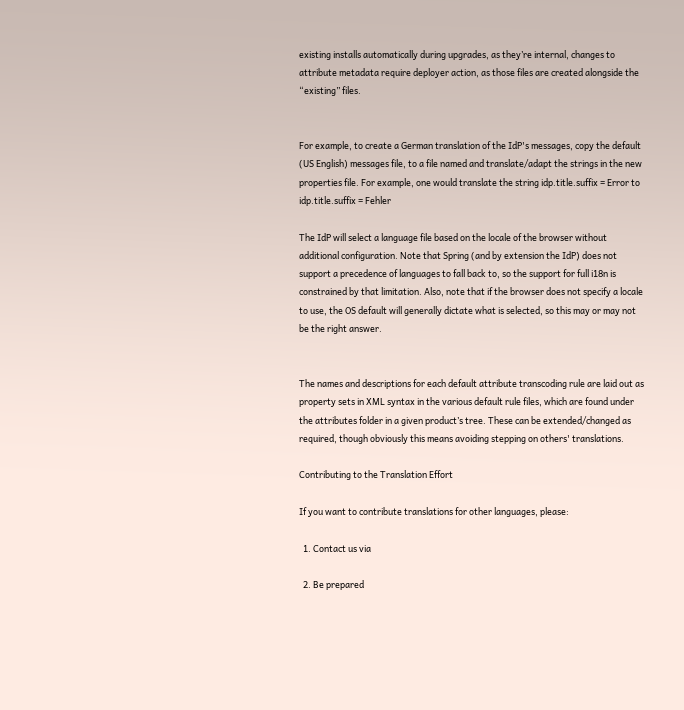existing installs automatically during upgrades, as they’re internal, changes to attribute metadata require deployer action, as those files are created alongside the “existing” files.


For example, to create a German translation of the IdP's messages, copy the default (US English) messages file, to a file named and translate/adapt the strings in the new properties file. For example, one would translate the string idp.title.suffix = Error to idp.title.suffix = Fehler

The IdP will select a language file based on the locale of the browser without additional configuration. Note that Spring (and by extension the IdP) does not support a precedence of languages to fall back to, so the support for full i18n is constrained by that limitation. Also, note that if the browser does not specify a locale to use, the OS default will generally dictate what is selected, so this may or may not be the right answer.


The names and descriptions for each default attribute transcoding rule are laid out as property sets in XML syntax in the various default rule files, which are found under the attributes folder in a given product’s tree. These can be extended/changed as required, though obviously this means avoiding stepping on others' translations.

Contributing to the Translation Effort

If you want to contribute translations for other languages, please:

  1. Contact us via

  2. Be prepared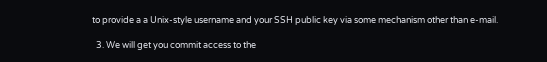to provide a a Unix-style username and your SSH public key via some mechanism other than e-mail.

  3. We will get you commit access to the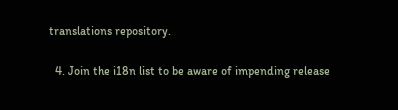translations repository.

  4. Join the i18n list to be aware of impending release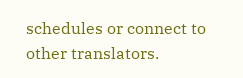schedules or connect to other translators.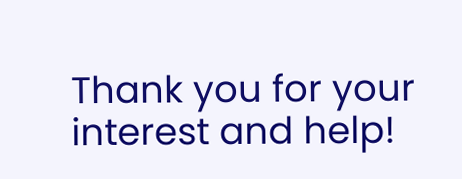Thank you for your interest and help!